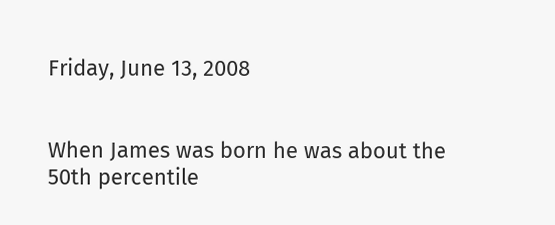Friday, June 13, 2008


When James was born he was about the 50th percentile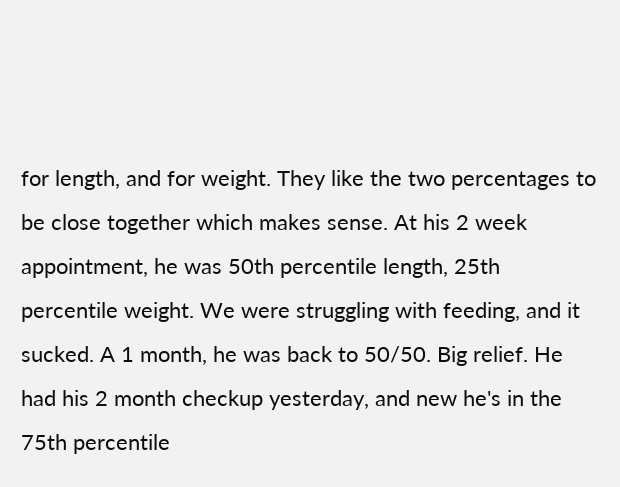for length, and for weight. They like the two percentages to be close together which makes sense. At his 2 week appointment, he was 50th percentile length, 25th percentile weight. We were struggling with feeding, and it sucked. A 1 month, he was back to 50/50. Big relief. He had his 2 month checkup yesterday, and new he's in the 75th percentile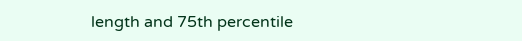length and 75th percentile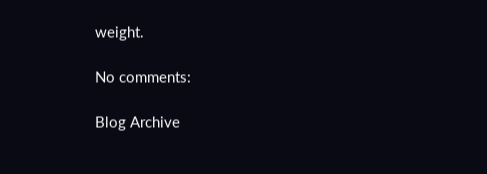weight.

No comments:

Blog Archive